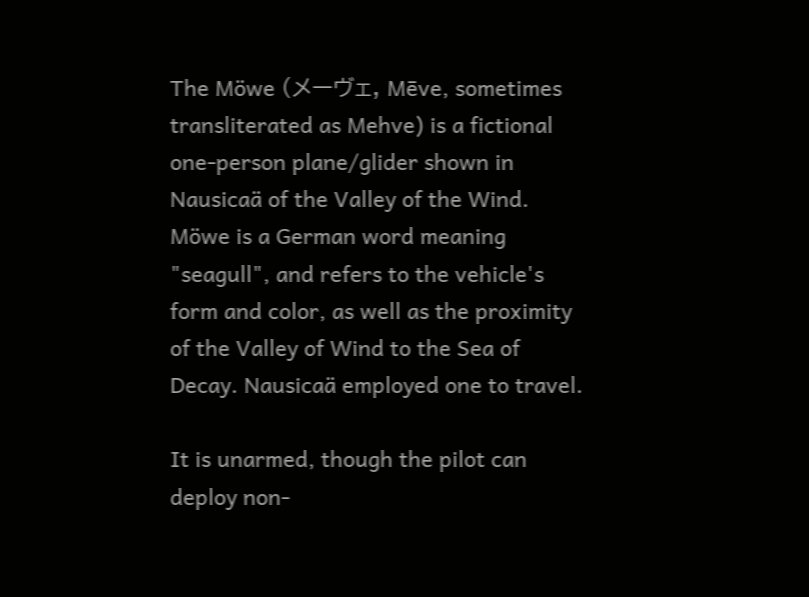The Möwe (メーヴェ, Mēve, sometimes transliterated as Mehve) is a fictional one-person plane/glider shown in Nausicaä of the Valley of the Wind. Möwe is a German word meaning "seagull", and refers to the vehicle's form and color, as well as the proximity of the Valley of Wind to the Sea of Decay. Nausicaä employed one to travel.

It is unarmed, though the pilot can deploy non-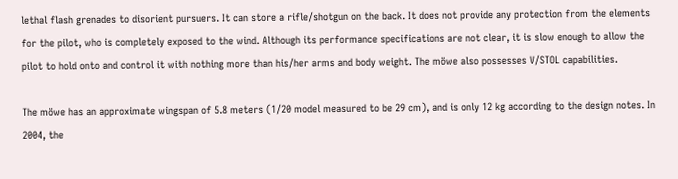lethal flash grenades to disorient pursuers. It can store a rifle/shotgun on the back. It does not provide any protection from the elements for the pilot, who is completely exposed to the wind. Although its performance specifications are not clear, it is slow enough to allow the pilot to hold onto and control it with nothing more than his/her arms and body weight. The möwe also possesses V/STOL capabilities.

The möwe has an approximate wingspan of 5.8 meters (1/20 model measured to be 29 cm), and is only 12 kg according to the design notes. In 2004, the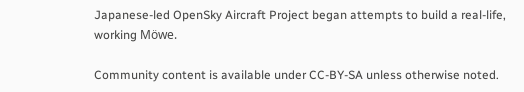Japanese-led OpenSky Aircraft Project began attempts to build a real-life, working Möwe.

Community content is available under CC-BY-SA unless otherwise noted.